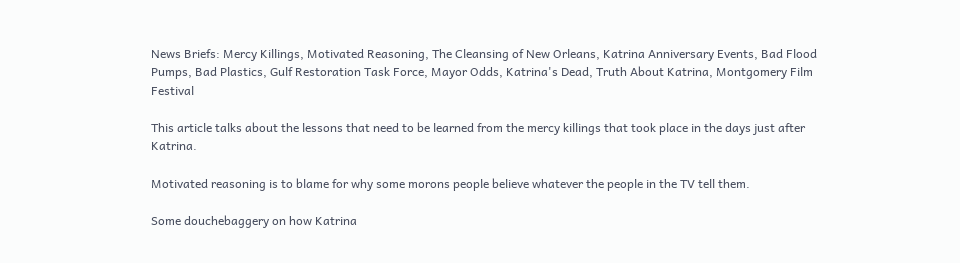News Briefs: Mercy Killings, Motivated Reasoning, The Cleansing of New Orleans, Katrina Anniversary Events, Bad Flood Pumps, Bad Plastics, Gulf Restoration Task Force, Mayor Odds, Katrina's Dead, Truth About Katrina, Montgomery Film Festival

This article talks about the lessons that need to be learned from the mercy killings that took place in the days just after Katrina.

Motivated reasoning is to blame for why some morons people believe whatever the people in the TV tell them.

Some douchebaggery on how Katrina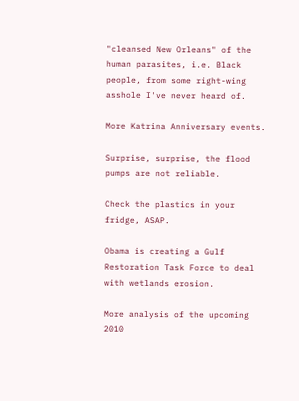"cleansed New Orleans" of the human parasites, i.e. Black people, from some right-wing asshole I've never heard of.

More Katrina Anniversary events.

Surprise, surprise, the flood pumps are not reliable.

Check the plastics in your fridge, ASAP.

Obama is creating a Gulf Restoration Task Force to deal with wetlands erosion.

More analysis of the upcoming 2010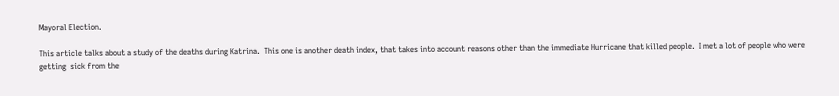Mayoral Election.

This article talks about a study of the deaths during Katrina.  This one is another death index, that takes into account reasons other than the immediate Hurricane that killed people.  I met a lot of people who were getting  sick from the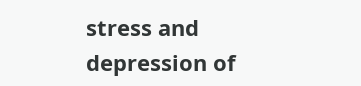stress and depression of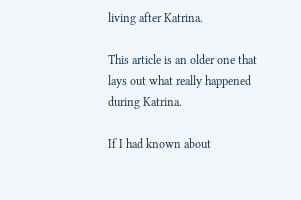living after Katrina.

This article is an older one that lays out what really happened during Katrina.

If I had known about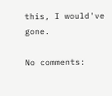this, I would've gone.

No comments: